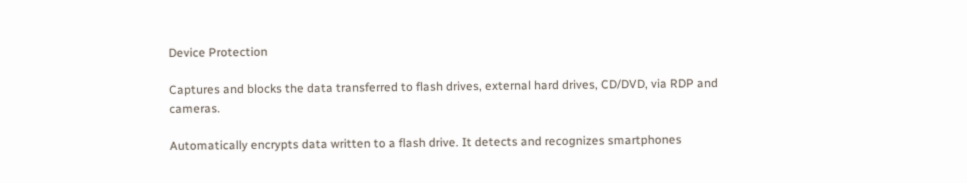Device Protection

Captures and blocks the data transferred to flash drives, external hard drives, CD/DVD, via RDP and cameras.

Automatically encrypts data written to a flash drive. It detects and recognizes smartphones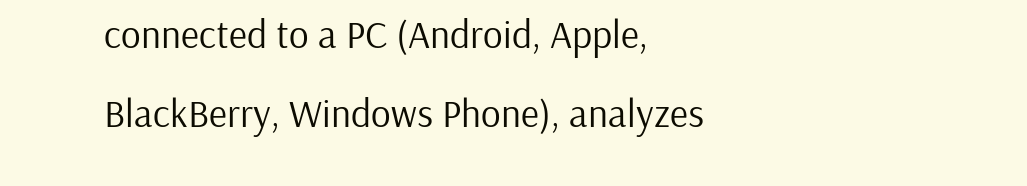connected to a PC (Android, Apple, BlackBerry, Windows Phone), analyzes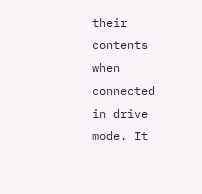their contents when connected in drive mode. It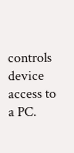controls device access to a PC.